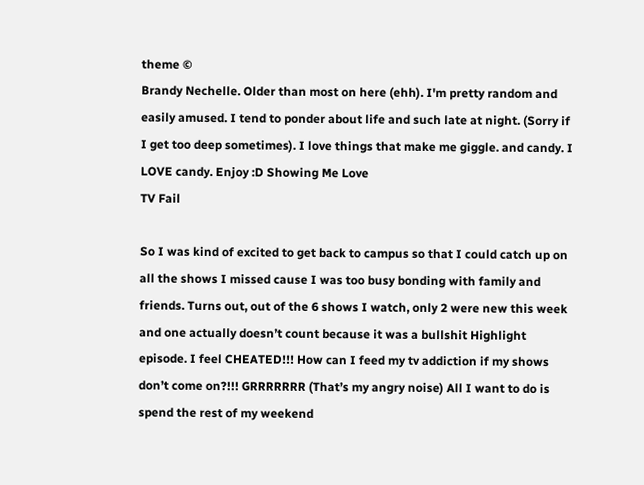theme ©
Brandy Nechelle. Older than most on here (ehh). I'm pretty random and easily amused. I tend to ponder about life and such late at night. (Sorry if I get too deep sometimes). I love things that make me giggle. and candy. I LOVE candy. Enjoy :D Showing Me Love
TV Fail

So I was kind of excited to get back to campus so that I could catch up on all the shows I missed cause I was too busy bonding with family and friends. Turns out, out of the 6 shows I watch, only 2 were new this week and one actually doesn’t count because it was a bullshit Highlight episode. I feel CHEATED!!! How can I feed my tv addiction if my shows don’t come on?!!! GRRRRRRR (That’s my angry noise) All I want to do is spend the rest of my weekend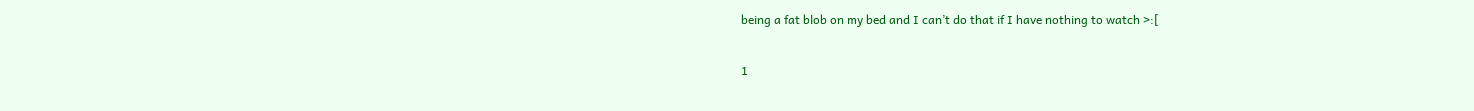being a fat blob on my bed and I can’t do that if I have nothing to watch >:[

1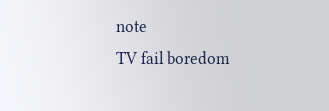note
TV fail boredom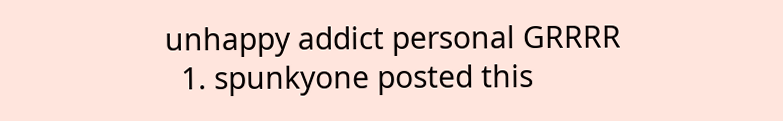unhappy addict personal GRRRR
  1. spunkyone posted this